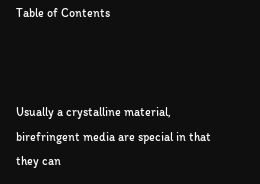Table of Contents



Usually a crystalline material, birefringent media are special in that they can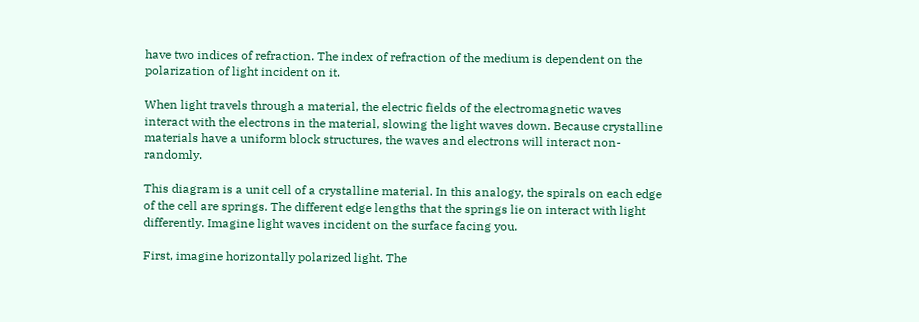have two indices of refraction. The index of refraction of the medium is dependent on the polarization of light incident on it.

When light travels through a material, the electric fields of the electromagnetic waves interact with the electrons in the material, slowing the light waves down. Because crystalline materials have a uniform block structures, the waves and electrons will interact non-randomly.

This diagram is a unit cell of a crystalline material. In this analogy, the spirals on each edge of the cell are springs. The different edge lengths that the springs lie on interact with light differently. Imagine light waves incident on the surface facing you.

First, imagine horizontally polarized light. The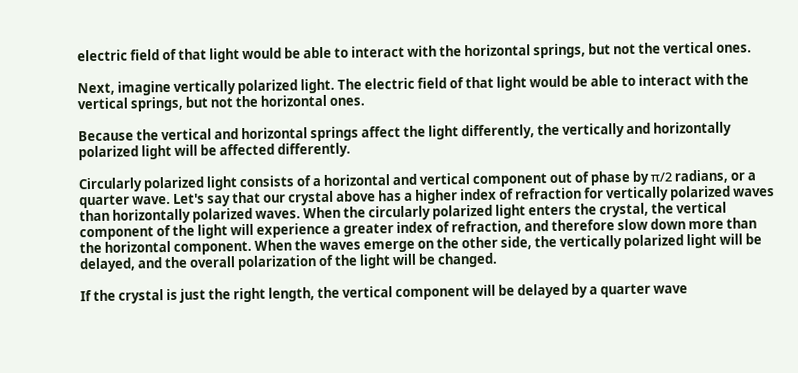electric field of that light would be able to interact with the horizontal springs, but not the vertical ones.

Next, imagine vertically polarized light. The electric field of that light would be able to interact with the vertical springs, but not the horizontal ones.

Because the vertical and horizontal springs affect the light differently, the vertically and horizontally polarized light will be affected differently.

Circularly polarized light consists of a horizontal and vertical component out of phase by π/2 radians, or a quarter wave. Let's say that our crystal above has a higher index of refraction for vertically polarized waves than horizontally polarized waves. When the circularly polarized light enters the crystal, the vertical component of the light will experience a greater index of refraction, and therefore slow down more than the horizontal component. When the waves emerge on the other side, the vertically polarized light will be delayed, and the overall polarization of the light will be changed.

If the crystal is just the right length, the vertical component will be delayed by a quarter wave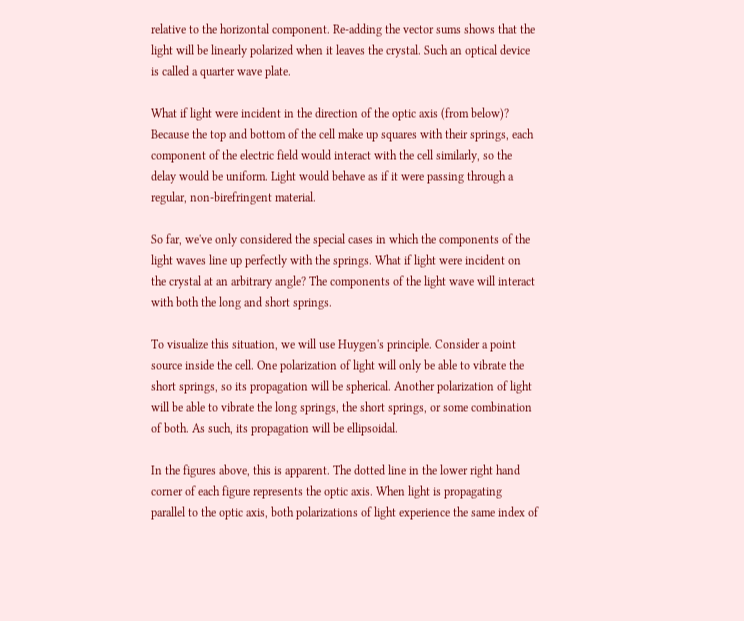relative to the horizontal component. Re-adding the vector sums shows that the light will be linearly polarized when it leaves the crystal. Such an optical device is called a quarter wave plate.

What if light were incident in the direction of the optic axis (from below)? Because the top and bottom of the cell make up squares with their springs, each component of the electric field would interact with the cell similarly, so the delay would be uniform. Light would behave as if it were passing through a regular, non-birefringent material.

So far, we've only considered the special cases in which the components of the light waves line up perfectly with the springs. What if light were incident on the crystal at an arbitrary angle? The components of the light wave will interact with both the long and short springs.

To visualize this situation, we will use Huygen's principle. Consider a point source inside the cell. One polarization of light will only be able to vibrate the short springs, so its propagation will be spherical. Another polarization of light will be able to vibrate the long springs, the short springs, or some combination of both. As such, its propagation will be ellipsoidal.

In the figures above, this is apparent. The dotted line in the lower right hand corner of each figure represents the optic axis. When light is propagating parallel to the optic axis, both polarizations of light experience the same index of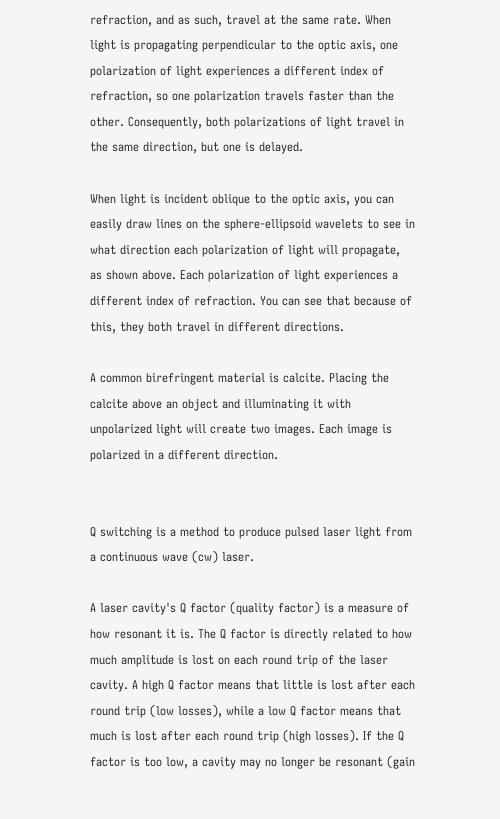refraction, and as such, travel at the same rate. When light is propagating perpendicular to the optic axis, one polarization of light experiences a different index of refraction, so one polarization travels faster than the other. Consequently, both polarizations of light travel in the same direction, but one is delayed.

When light is incident oblique to the optic axis, you can easily draw lines on the sphere-ellipsoid wavelets to see in what direction each polarization of light will propagate, as shown above. Each polarization of light experiences a different index of refraction. You can see that because of this, they both travel in different directions.

A common birefringent material is calcite. Placing the calcite above an object and illuminating it with unpolarized light will create two images. Each image is polarized in a different direction.


Q switching is a method to produce pulsed laser light from a continuous wave (cw) laser.

A laser cavity's Q factor (quality factor) is a measure of how resonant it is. The Q factor is directly related to how much amplitude is lost on each round trip of the laser cavity. A high Q factor means that little is lost after each round trip (low losses), while a low Q factor means that much is lost after each round trip (high losses). If the Q factor is too low, a cavity may no longer be resonant (gain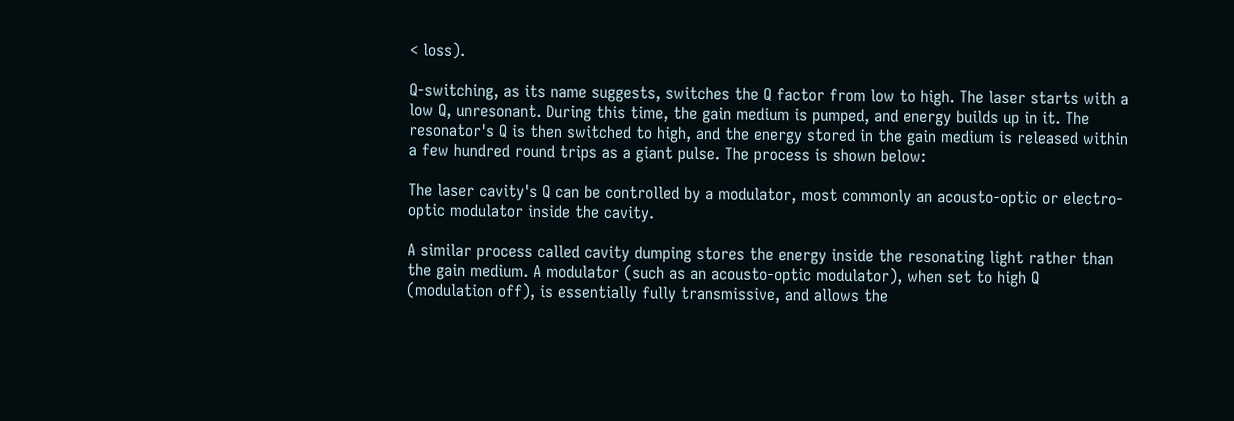< loss).

Q-switching, as its name suggests, switches the Q factor from low to high. The laser starts with a low Q, unresonant. During this time, the gain medium is pumped, and energy builds up in it. The resonator's Q is then switched to high, and the energy stored in the gain medium is released within a few hundred round trips as a giant pulse. The process is shown below:

The laser cavity's Q can be controlled by a modulator, most commonly an acousto-optic or electro-optic modulator inside the cavity.

A similar process called cavity dumping stores the energy inside the resonating light rather than the gain medium. A modulator (such as an acousto-optic modulator), when set to high Q (modulation off), is essentially fully transmissive, and allows the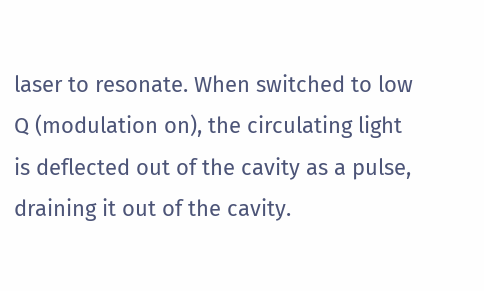laser to resonate. When switched to low Q (modulation on), the circulating light is deflected out of the cavity as a pulse, draining it out of the cavity.